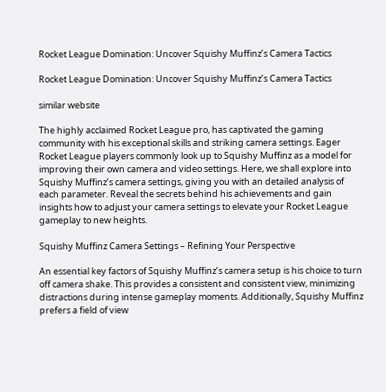Rocket League Domination: Uncover Squishy Muffinz’s Camera Tactics

Rocket League Domination: Uncover Squishy Muffinz’s Camera Tactics

similar website

The highly acclaimed Rocket League pro, has captivated the gaming community with his exceptional skills and striking camera settings. Eager Rocket League players commonly look up to Squishy Muffinz as a model for improving their own camera and video settings. Here, we shall explore into Squishy Muffinz’s camera settings, giving you with an detailed analysis of each parameter. Reveal the secrets behind his achievements and gain insights how to adjust your camera settings to elevate your Rocket League gameplay to new heights.

Squishy Muffinz Camera Settings – Refining Your Perspective

An essential key factors of Squishy Muffinz’s camera setup is his choice to turn off camera shake. This provides a consistent and consistent view, minimizing distractions during intense gameplay moments. Additionally, Squishy Muffinz prefers a field of view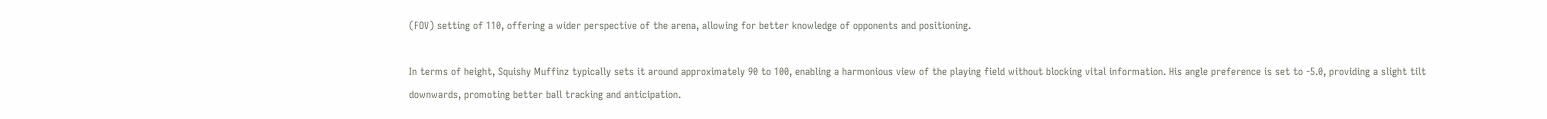(FOV) setting of 110, offering a wider perspective of the arena, allowing for better knowledge of opponents and positioning.

In terms of height, Squishy Muffinz typically sets it around approximately 90 to 100, enabling a harmonious view of the playing field without blocking vital information. His angle preference is set to -5.0, providing a slight tilt downwards, promoting better ball tracking and anticipation.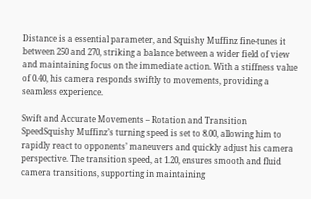Distance is a essential parameter, and Squishy Muffinz fine-tunes it between 250 and 270, striking a balance between a wider field of view and maintaining focus on the immediate action. With a stiffness value of 0.40, his camera responds swiftly to movements, providing a seamless experience.

Swift and Accurate Movements – Rotation and Transition SpeedSquishy Muffinz’s turning speed is set to 8.00, allowing him to rapidly react to opponents’ maneuvers and quickly adjust his camera perspective. The transition speed, at 1.20, ensures smooth and fluid camera transitions, supporting in maintaining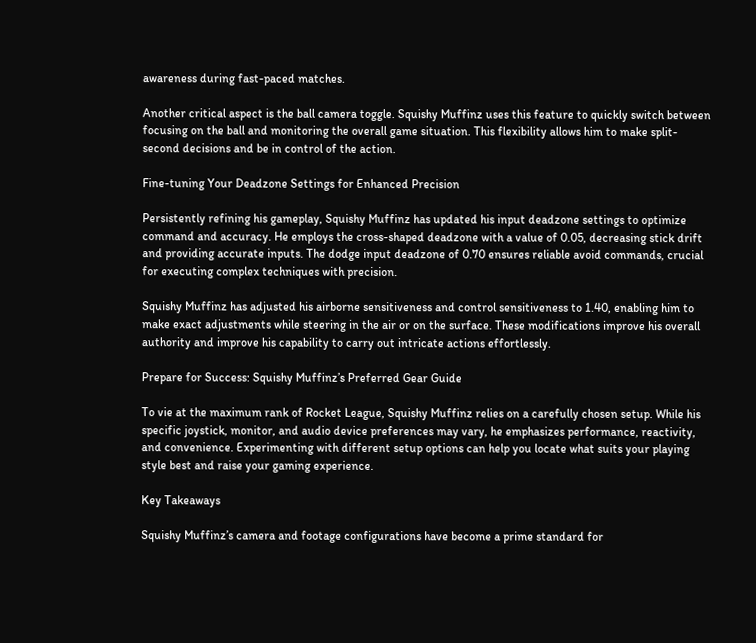awareness during fast-paced matches.

Another critical aspect is the ball camera toggle. Squishy Muffinz uses this feature to quickly switch between focusing on the ball and monitoring the overall game situation. This flexibility allows him to make split-second decisions and be in control of the action.

Fine-tuning Your Deadzone Settings for Enhanced Precision

Persistently refining his gameplay, Squishy Muffinz has updated his input deadzone settings to optimize command and accuracy. He employs the cross-shaped deadzone with a value of 0.05, decreasing stick drift and providing accurate inputs. The dodge input deadzone of 0.70 ensures reliable avoid commands, crucial for executing complex techniques with precision.

Squishy Muffinz has adjusted his airborne sensitiveness and control sensitiveness to 1.40, enabling him to make exact adjustments while steering in the air or on the surface. These modifications improve his overall authority and improve his capability to carry out intricate actions effortlessly.

Prepare for Success: Squishy Muffinz’s Preferred Gear Guide

To vie at the maximum rank of Rocket League, Squishy Muffinz relies on a carefully chosen setup. While his specific joystick, monitor, and audio device preferences may vary, he emphasizes performance, reactivity, and convenience. Experimenting with different setup options can help you locate what suits your playing style best and raise your gaming experience.

Key Takeaways

Squishy Muffinz’s camera and footage configurations have become a prime standard for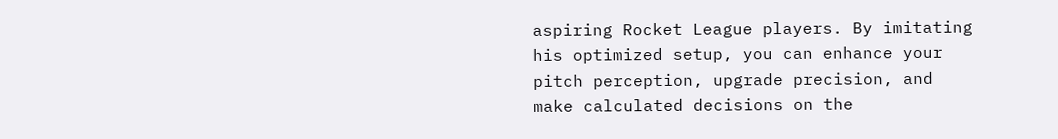aspiring Rocket League players. By imitating his optimized setup, you can enhance your pitch perception, upgrade precision, and make calculated decisions on the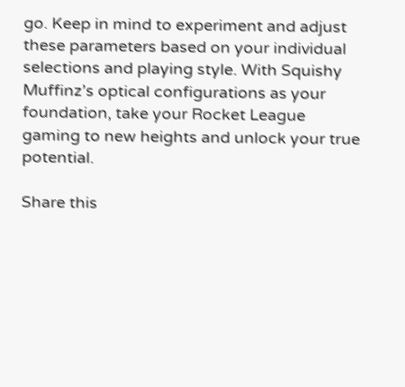go. Keep in mind to experiment and adjust these parameters based on your individual selections and playing style. With Squishy Muffinz’s optical configurations as your foundation, take your Rocket League gaming to new heights and unlock your true potential.

Share this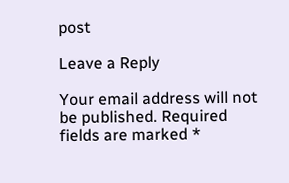post

Leave a Reply

Your email address will not be published. Required fields are marked *